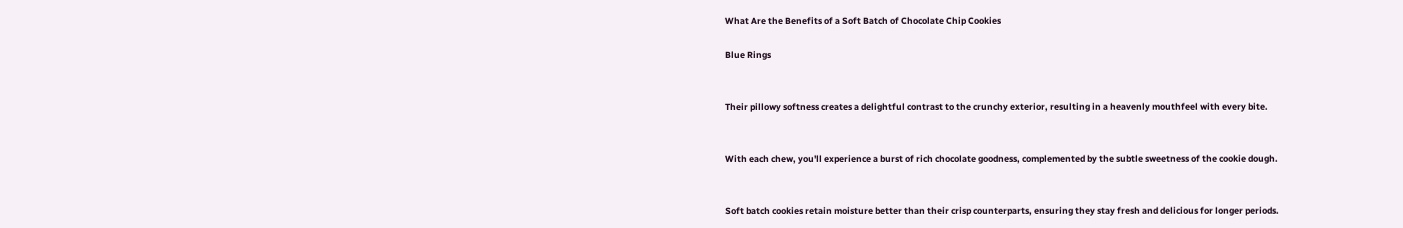What Are the Benefits of a Soft Batch of Chocolate Chip Cookies

Blue Rings


Their pillowy softness creates a delightful contrast to the crunchy exterior, resulting in a heavenly mouthfeel with every bite.


With each chew, you'll experience a burst of rich chocolate goodness, complemented by the subtle sweetness of the cookie dough.


Soft batch cookies retain moisture better than their crisp counterparts, ensuring they stay fresh and delicious for longer periods.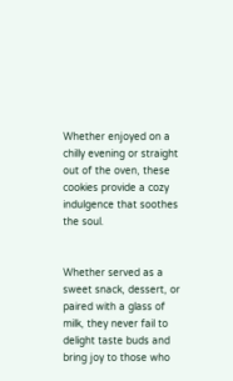Whether enjoyed on a chilly evening or straight out of the oven, these cookies provide a cozy indulgence that soothes the soul.


Whether served as a sweet snack, dessert, or paired with a glass of milk, they never fail to delight taste buds and bring joy to those who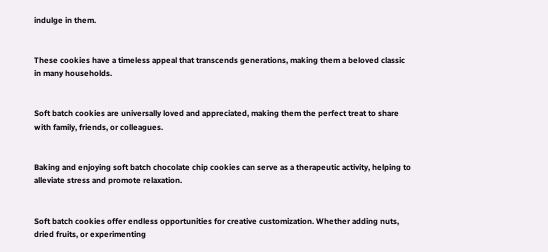indulge in them.


These cookies have a timeless appeal that transcends generations, making them a beloved classic in many households.


Soft batch cookies are universally loved and appreciated, making them the perfect treat to share with family, friends, or colleagues.


Baking and enjoying soft batch chocolate chip cookies can serve as a therapeutic activity, helping to alleviate stress and promote relaxation.


Soft batch cookies offer endless opportunities for creative customization. Whether adding nuts, dried fruits, or experimenting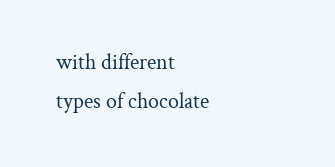with different types of chocolate